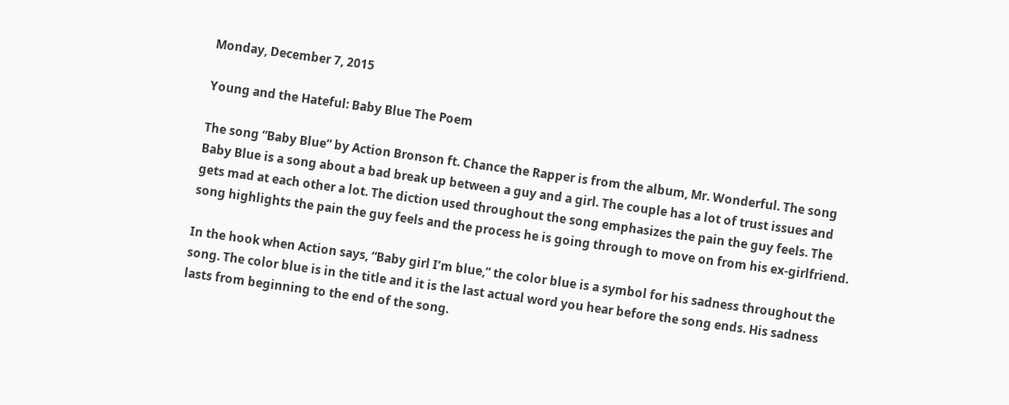Monday, December 7, 2015

Young and the Hateful: Baby Blue The Poem

The song “Baby Blue” by Action Bronson ft. Chance the Rapper is from the album, Mr. Wonderful. The song Baby Blue is a song about a bad break up between a guy and a girl. The couple has a lot of trust issues and gets mad at each other a lot. The diction used throughout the song emphasizes the pain the guy feels. The song highlights the pain the guy feels and the process he is going through to move on from his ex-girlfriend.

In the hook when Action says, “Baby girl I’m blue,” the color blue is a symbol for his sadness throughout the song. The color blue is in the title and it is the last actual word you hear before the song ends. His sadness lasts from beginning to the end of the song.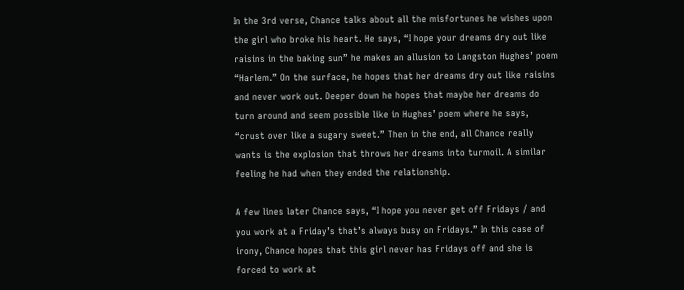In the 3rd verse, Chance talks about all the misfortunes he wishes upon the girl who broke his heart. He says, “I hope your dreams dry out like raisins in the baking sun” he makes an allusion to Langston Hughes’ poem “Harlem.” On the surface, he hopes that her dreams dry out like raisins and never work out. Deeper down he hopes that maybe her dreams do turn around and seem possible like in Hughes’ poem where he says, “crust over like a sugary sweet.” Then in the end, all Chance really wants is the explosion that throws her dreams into turmoil. A similar feeling he had when they ended the relationship.

A few lines later Chance says, “I hope you never get off Fridays / and you work at a Friday’s that’s always busy on Fridays.” In this case of irony, Chance hopes that this girl never has Fridays off and she is forced to work at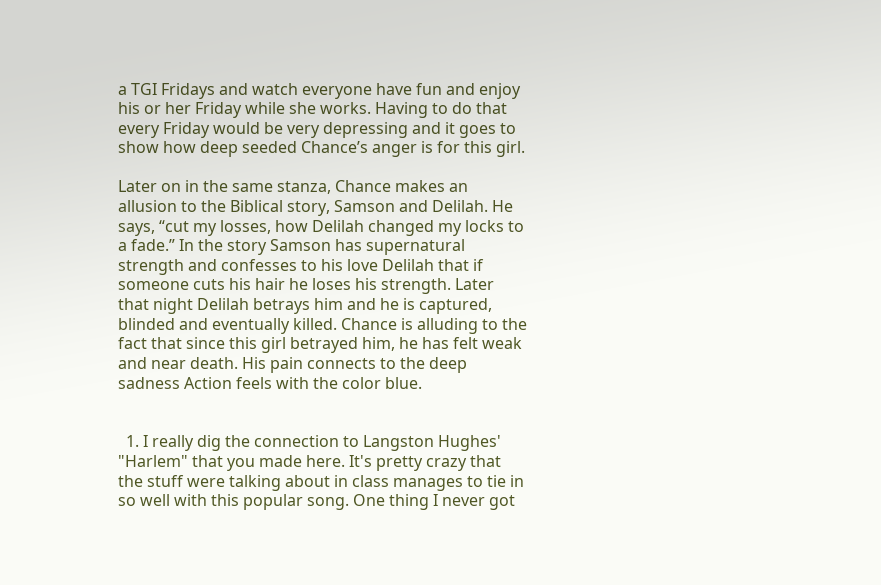a TGI Fridays and watch everyone have fun and enjoy his or her Friday while she works. Having to do that every Friday would be very depressing and it goes to show how deep seeded Chance’s anger is for this girl.

Later on in the same stanza, Chance makes an allusion to the Biblical story, Samson and Delilah. He says, “cut my losses, how Delilah changed my locks to a fade.” In the story Samson has supernatural strength and confesses to his love Delilah that if someone cuts his hair he loses his strength. Later that night Delilah betrays him and he is captured, blinded and eventually killed. Chance is alluding to the fact that since this girl betrayed him, he has felt weak and near death. His pain connects to the deep sadness Action feels with the color blue.


  1. I really dig the connection to Langston Hughes' "Harlem" that you made here. It's pretty crazy that the stuff were talking about in class manages to tie in so well with this popular song. One thing I never got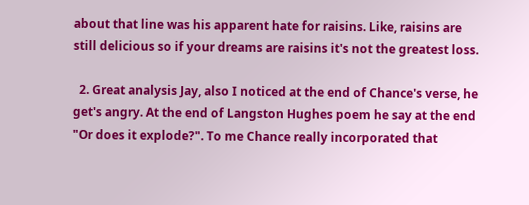about that line was his apparent hate for raisins. Like, raisins are still delicious so if your dreams are raisins it's not the greatest loss.

  2. Great analysis Jay, also I noticed at the end of Chance's verse, he get's angry. At the end of Langston Hughes poem he say at the end "Or does it explode?". To me Chance really incorporated that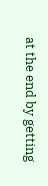at the end by getting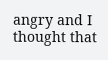angry and I thought that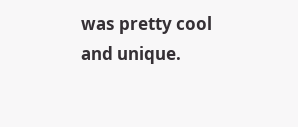was pretty cool and unique.